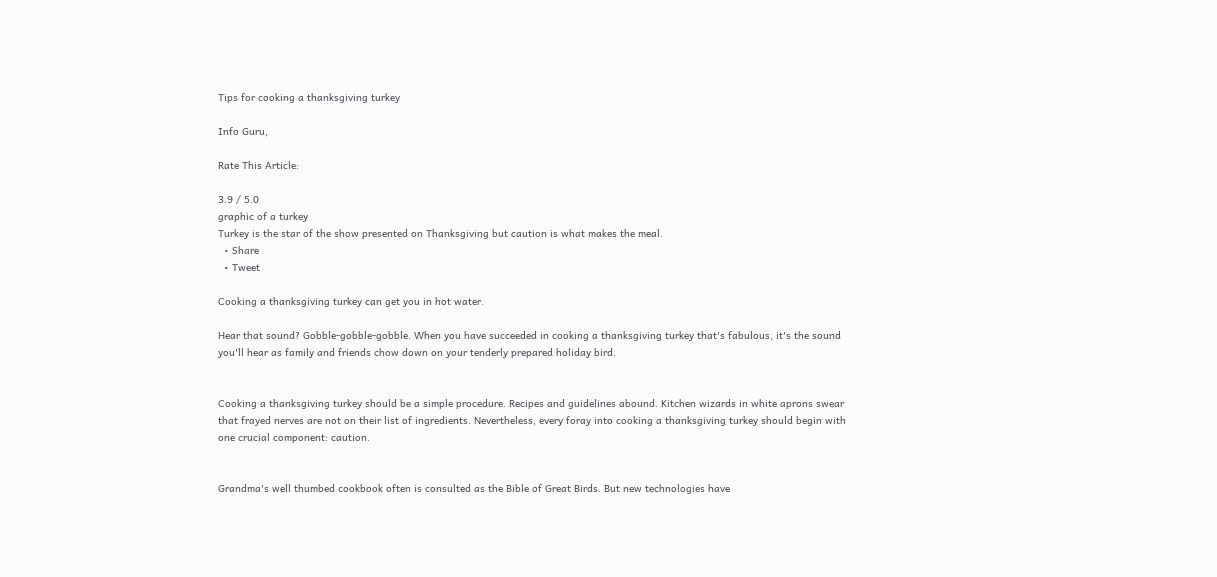Tips for cooking a thanksgiving turkey

Info Guru,

Rate This Article:

3.9 / 5.0
graphic of a turkey
Turkey is the star of the show presented on Thanksgiving but caution is what makes the meal.
  • Share
  • Tweet

Cooking a thanksgiving turkey can get you in hot water.

Hear that sound? Gobble-gobble-gobble. When you have succeeded in cooking a thanksgiving turkey that's fabulous, it's the sound you'll hear as family and friends chow down on your tenderly prepared holiday bird.


Cooking a thanksgiving turkey should be a simple procedure. Recipes and guidelines abound. Kitchen wizards in white aprons swear that frayed nerves are not on their list of ingredients. Nevertheless, every foray into cooking a thanksgiving turkey should begin with one crucial component: caution.


Grandma's well thumbed cookbook often is consulted as the Bible of Great Birds. But new technologies have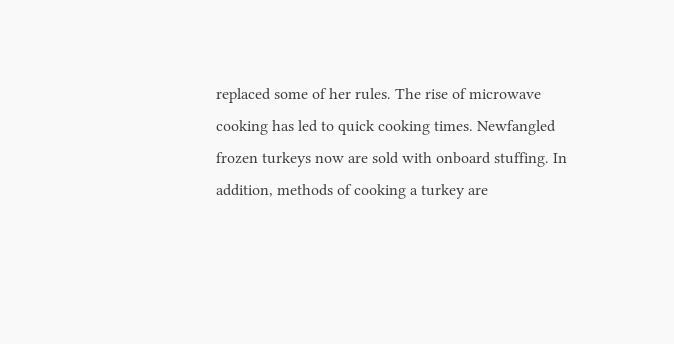replaced some of her rules. The rise of microwave cooking has led to quick cooking times. Newfangled frozen turkeys now are sold with onboard stuffing. In addition, methods of cooking a turkey are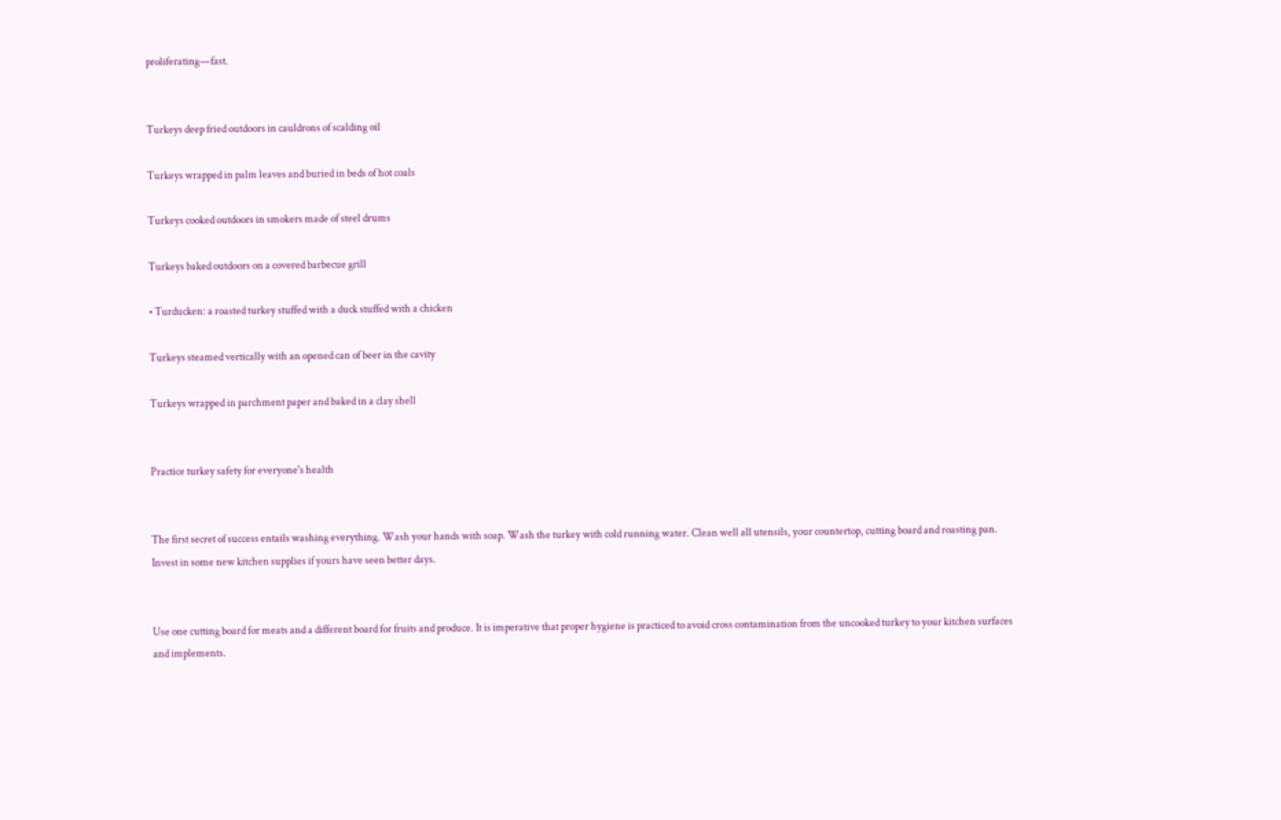proliferating—fast.


Turkeys deep fried outdoors in cauldrons of scalding oil

Turkeys wrapped in palm leaves and buried in beds of hot coals

Turkeys cooked outdoors in smokers made of steel drums

Turkeys baked outdoors on a covered barbecue grill

• Turducken: a roasted turkey stuffed with a duck stuffed with a chicken

Turkeys steamed vertically with an opened can of beer in the cavity

Turkeys wrapped in parchment paper and baked in a clay shell


Practice turkey safety for everyone's health


The first secret of success entails washing everything. Wash your hands with soap. Wash the turkey with cold running water. Clean well all utensils, your countertop, cutting board and roasting pan. Invest in some new kitchen supplies if yours have seen better days.


Use one cutting board for meats and a different board for fruits and produce. It is imperative that proper hygiene is practiced to avoid cross contamination from the uncooked turkey to your kitchen surfaces and implements.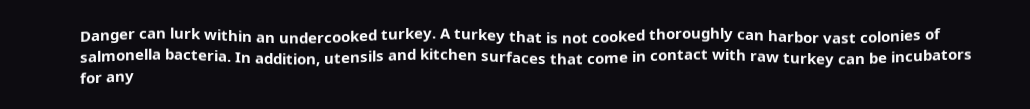Danger can lurk within an undercooked turkey. A turkey that is not cooked thoroughly can harbor vast colonies of salmonella bacteria. In addition, utensils and kitchen surfaces that come in contact with raw turkey can be incubators for any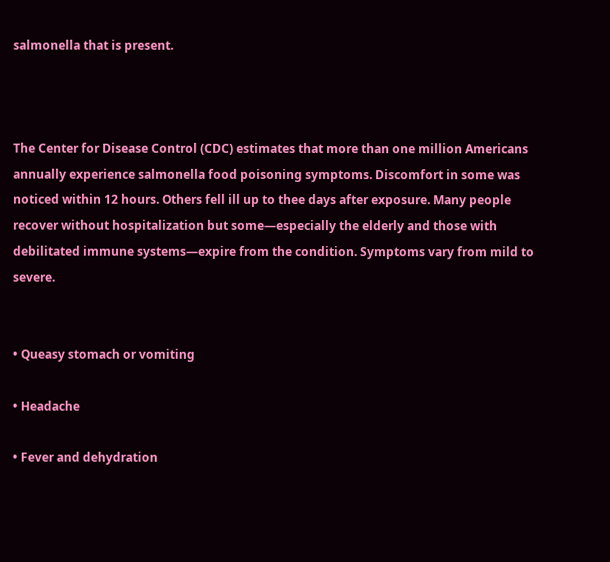salmonella that is present.



The Center for Disease Control (CDC) estimates that more than one million Americans annually experience salmonella food poisoning symptoms. Discomfort in some was noticed within 12 hours. Others fell ill up to thee days after exposure. Many people recover without hospitalization but some—especially the elderly and those with debilitated immune systems—expire from the condition. Symptoms vary from mild to severe.


• Queasy stomach or vomiting

• Headache

• Fever and dehydration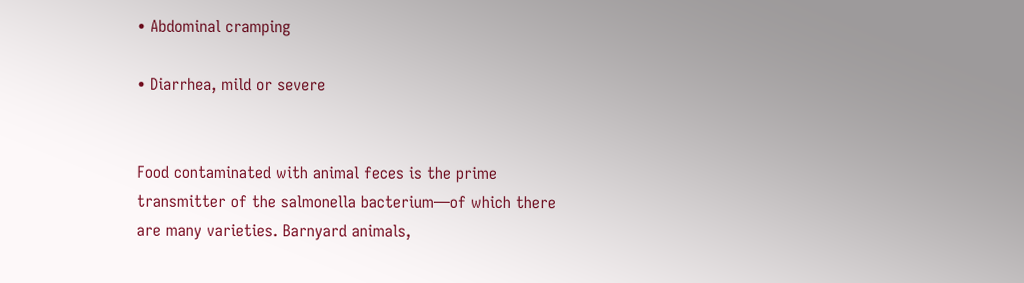• Abdominal cramping

• Diarrhea, mild or severe


Food contaminated with animal feces is the prime transmitter of the salmonella bacterium—of which there are many varieties. Barnyard animals,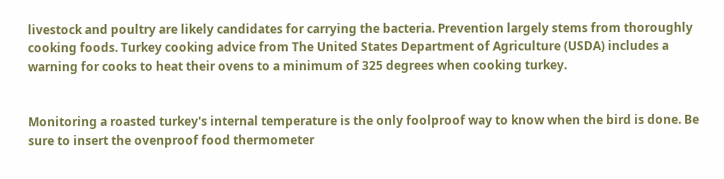livestock and poultry are likely candidates for carrying the bacteria. Prevention largely stems from thoroughly cooking foods. Turkey cooking advice from The United States Department of Agriculture (USDA) includes a warning for cooks to heat their ovens to a minimum of 325 degrees when cooking turkey.


Monitoring a roasted turkey's internal temperature is the only foolproof way to know when the bird is done. Be sure to insert the ovenproof food thermometer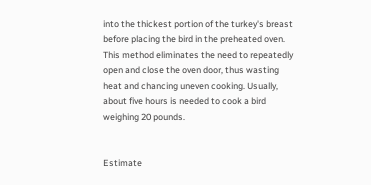into the thickest portion of the turkey's breast before placing the bird in the preheated oven. This method eliminates the need to repeatedly open and close the oven door, thus wasting heat and chancing uneven cooking. Usually, about five hours is needed to cook a bird weighing 20 pounds.


Estimate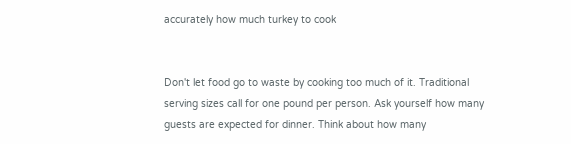accurately how much turkey to cook


Don't let food go to waste by cooking too much of it. Traditional serving sizes call for one pound per person. Ask yourself how many guests are expected for dinner. Think about how many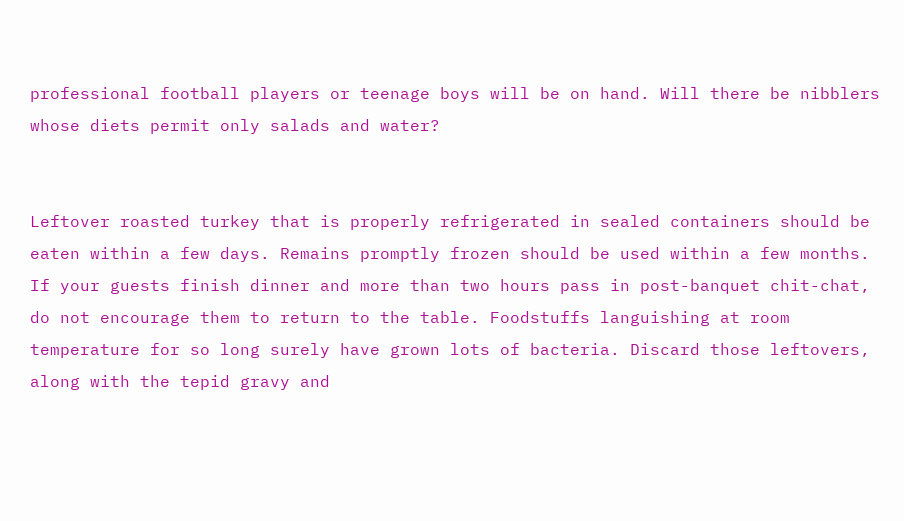professional football players or teenage boys will be on hand. Will there be nibblers whose diets permit only salads and water?


Leftover roasted turkey that is properly refrigerated in sealed containers should be eaten within a few days. Remains promptly frozen should be used within a few months. If your guests finish dinner and more than two hours pass in post-banquet chit-chat, do not encourage them to return to the table. Foodstuffs languishing at room temperature for so long surely have grown lots of bacteria. Discard those leftovers, along with the tepid gravy and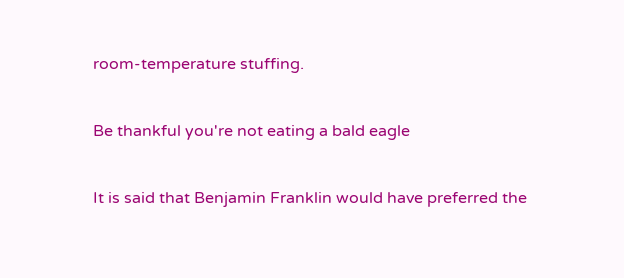room-temperature stuffing.


Be thankful you're not eating a bald eagle


It is said that Benjamin Franklin would have preferred the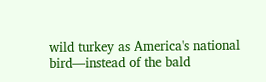wild turkey as America's national bird—instead of the bald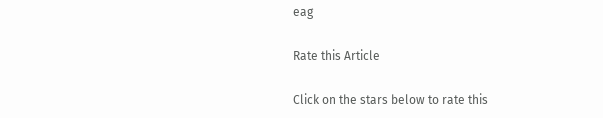eag

Rate this Article

Click on the stars below to rate this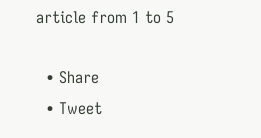article from 1 to 5

  • Share
  • Tweet